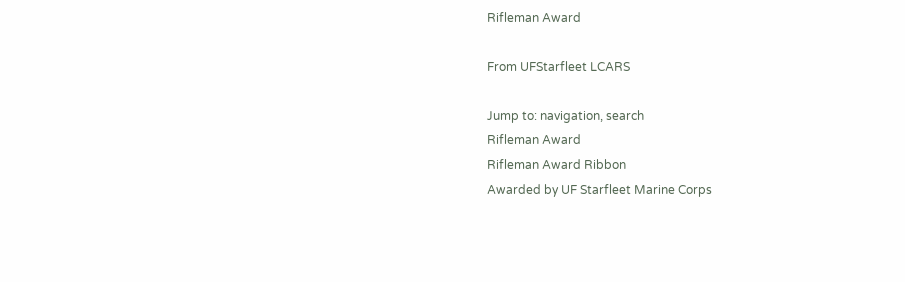Rifleman Award

From UFStarfleet LCARS

Jump to: navigation, search
Rifleman Award
Rifleman Award Ribbon
Awarded by UF Starfleet Marine Corps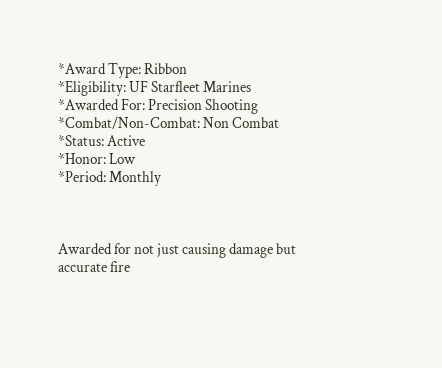*Award Type: Ribbon
*Eligibility: UF Starfleet Marines
*Awarded For: Precision Shooting
*Combat/Non-Combat: Non Combat
*Status: Active
*Honor: Low
*Period: Monthly



Awarded for not just causing damage but accurate fire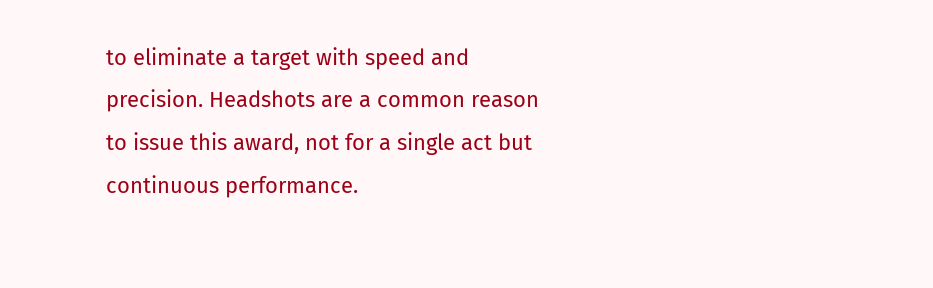to eliminate a target with speed and precision. Headshots are a common reason to issue this award, not for a single act but continuous performance.